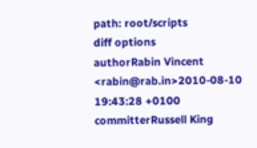path: root/scripts
diff options
authorRabin Vincent <rabin@rab.in>2010-08-10 19:43:28 +0100
committerRussell King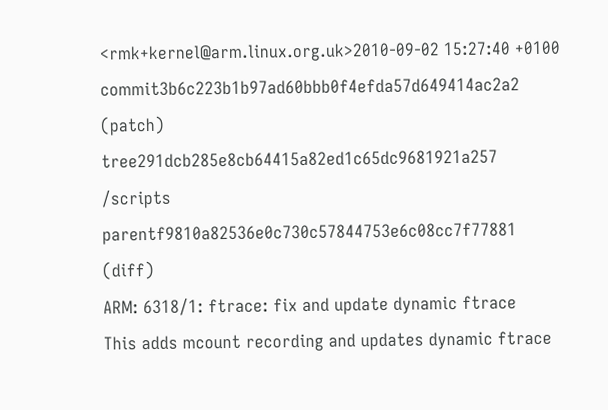<rmk+kernel@arm.linux.org.uk>2010-09-02 15:27:40 +0100
commit3b6c223b1b97ad60bbb0f4efda57d649414ac2a2 (patch)
tree291dcb285e8cb64415a82ed1c65dc9681921a257 /scripts
parentf9810a82536e0c730c57844753e6c08cc7f77881 (diff)
ARM: 6318/1: ftrace: fix and update dynamic ftrace
This adds mcount recording and updates dynamic ftrace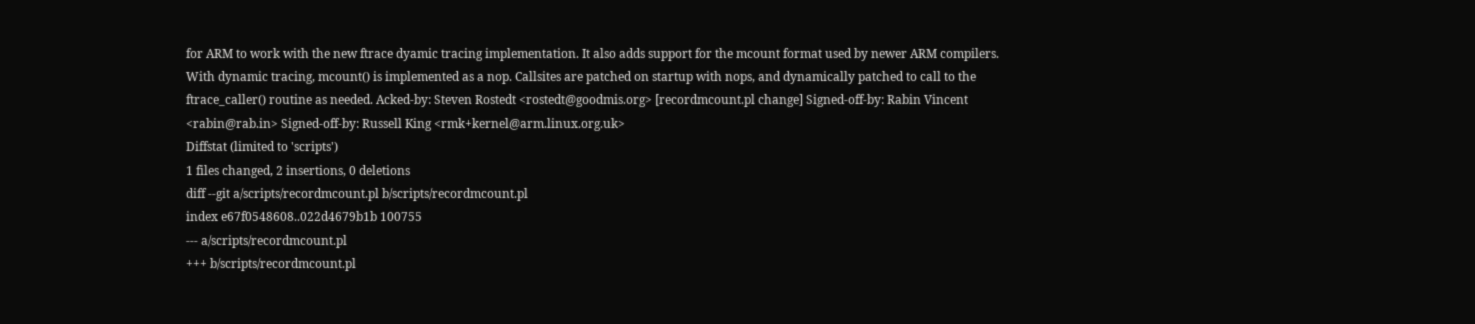for ARM to work with the new ftrace dyamic tracing implementation. It also adds support for the mcount format used by newer ARM compilers. With dynamic tracing, mcount() is implemented as a nop. Callsites are patched on startup with nops, and dynamically patched to call to the ftrace_caller() routine as needed. Acked-by: Steven Rostedt <rostedt@goodmis.org> [recordmcount.pl change] Signed-off-by: Rabin Vincent <rabin@rab.in> Signed-off-by: Russell King <rmk+kernel@arm.linux.org.uk>
Diffstat (limited to 'scripts')
1 files changed, 2 insertions, 0 deletions
diff --git a/scripts/recordmcount.pl b/scripts/recordmcount.pl
index e67f0548608..022d4679b1b 100755
--- a/scripts/recordmcount.pl
+++ b/scripts/recordmcount.pl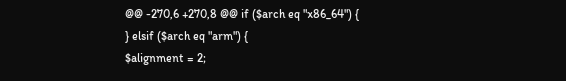@@ -270,6 +270,8 @@ if ($arch eq "x86_64") {
} elsif ($arch eq "arm") {
$alignment = 2;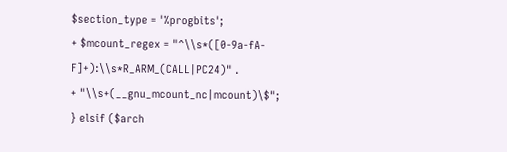$section_type = '%progbits';
+ $mcount_regex = "^\\s*([0-9a-fA-F]+):\\s*R_ARM_(CALL|PC24)" .
+ "\\s+(__gnu_mcount_nc|mcount)\$";
} elsif ($arch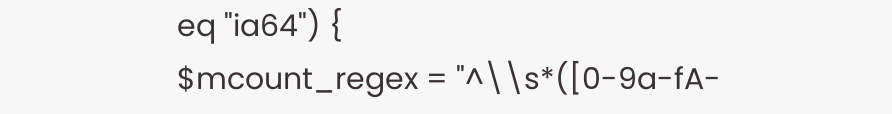eq "ia64") {
$mcount_regex = "^\\s*([0-9a-fA-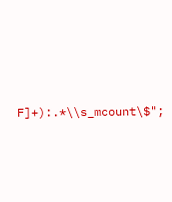F]+):.*\\s_mcount\$";